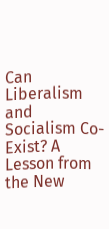Can Liberalism and Socialism Co-Exist? A Lesson from the New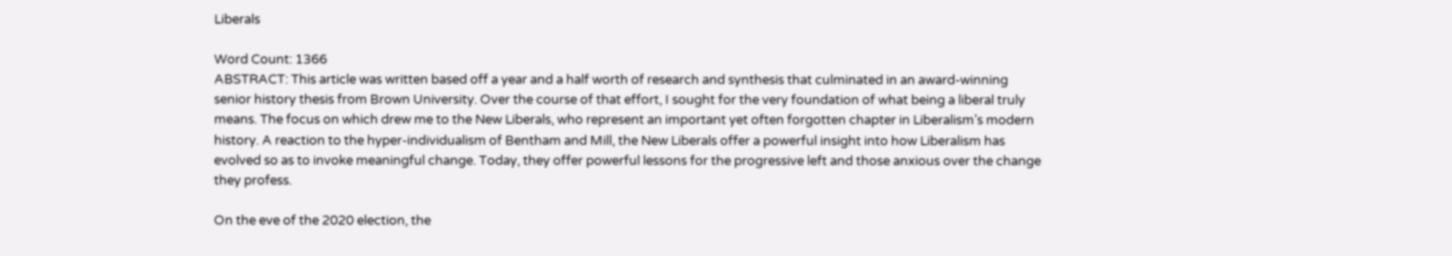Liberals

Word Count: 1366
ABSTRACT: This article was written based off a year and a half worth of research and synthesis that culminated in an award-winning senior history thesis from Brown University. Over the course of that effort, I sought for the very foundation of what being a liberal truly means. The focus on which drew me to the New Liberals, who represent an important yet often forgotten chapter in Liberalism’s modern history. A reaction to the hyper-individualism of Bentham and Mill, the New Liberals offer a powerful insight into how Liberalism has evolved so as to invoke meaningful change. Today, they offer powerful lessons for the progressive left and those anxious over the change they profess.

On the eve of the 2020 election, the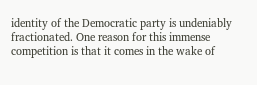identity of the Democratic party is undeniably
fractionated. One reason for this immense competition is that it comes in the wake of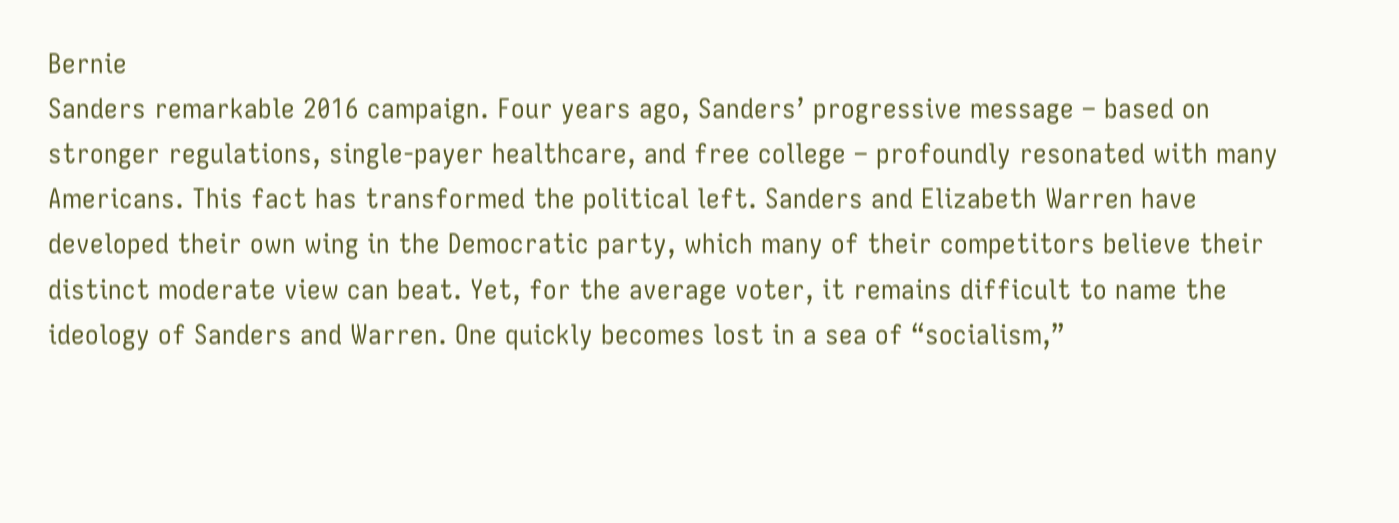Bernie
Sanders remarkable 2016 campaign. Four years ago, Sanders’ progressive message – based on
stronger regulations, single-payer healthcare, and free college – profoundly resonated with many
Americans. This fact has transformed the political left. Sanders and Elizabeth Warren have
developed their own wing in the Democratic party, which many of their competitors believe their
distinct moderate view can beat. Yet, for the average voter, it remains difficult to name the
ideology of Sanders and Warren. One quickly becomes lost in a sea of “socialism,”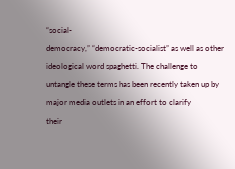“social-
democracy,” “democratic-socialist” as well as other ideological word spaghetti. The challenge to
untangle these terms has been recently taken up by major media outlets in an effort to clarify
their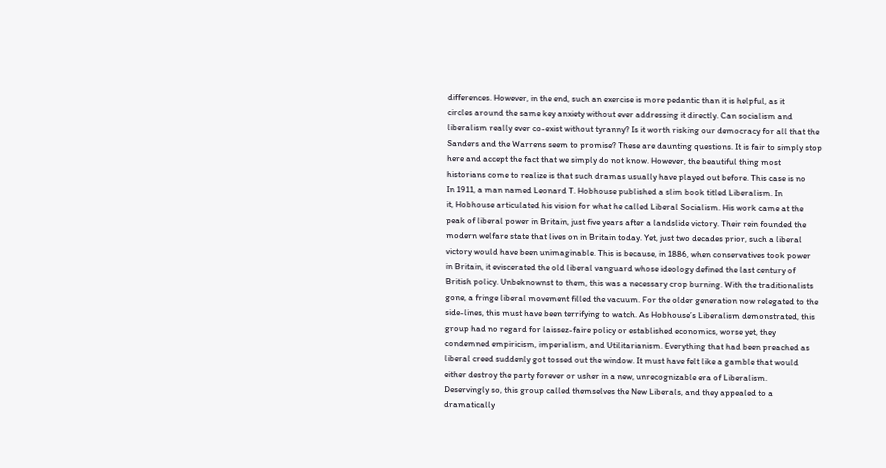differences. However, in the end, such an exercise is more pedantic than it is helpful, as it
circles around the same key anxiety without ever addressing it directly. Can socialism and
liberalism really ever co-exist without tyranny? Is it worth risking our democracy for all that the
Sanders and the Warrens seem to promise? These are daunting questions. It is fair to simply stop
here and accept the fact that we simply do not know. However, the beautiful thing most
historians come to realize is that such dramas usually have played out before. This case is no
In 1911, a man named Leonard T. Hobhouse published a slim book titled Liberalism. In
it, Hobhouse articulated his vision for what he called Liberal Socialism. His work came at the
peak of liberal power in Britain, just five years after a landslide victory. Their rein founded the
modern welfare state that lives on in Britain today. Yet, just two decades prior, such a liberal
victory would have been unimaginable. This is because, in 1886, when conservatives took power
in Britain, it eviscerated the old liberal vanguard whose ideology defined the last century of
British policy. Unbeknownst to them, this was a necessary crop burning. With the traditionalists
gone, a fringe liberal movement filled the vacuum. For the older generation now relegated to the
side-lines, this must have been terrifying to watch. As Hobhouse’s Liberalism demonstrated, this
group had no regard for laissez-faire policy or established economics, worse yet, they
condemned empiricism, imperialism, and Utilitarianism. Everything that had been preached as
liberal creed suddenly got tossed out the window. It must have felt like a gamble that would
either destroy the party forever or usher in a new, unrecognizable era of Liberalism.
Deservingly so, this group called themselves the New Liberals, and they appealed to a
dramatically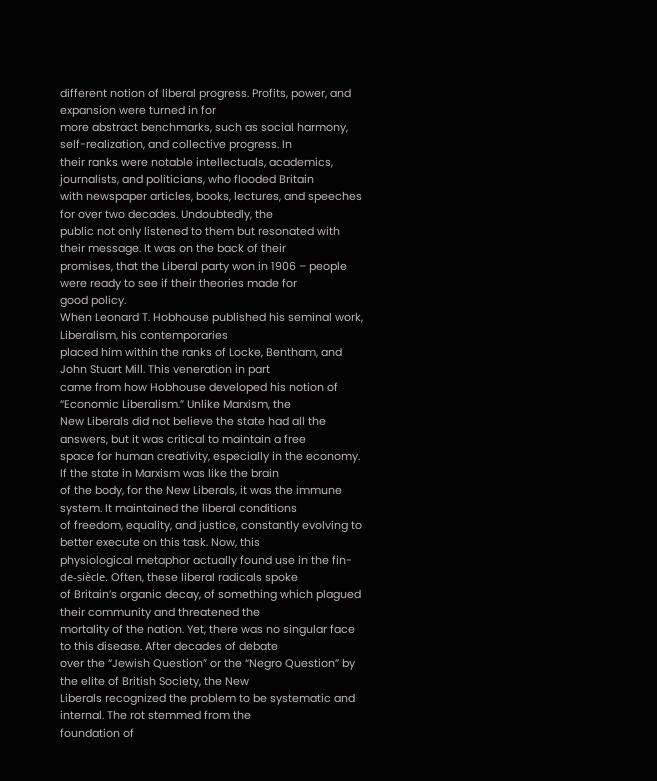different notion of liberal progress. Profits, power, and expansion were turned in for
more abstract benchmarks, such as social harmony, self-realization, and collective progress. In
their ranks were notable intellectuals, academics, journalists, and politicians, who flooded Britain
with newspaper articles, books, lectures, and speeches for over two decades. Undoubtedly, the
public not only listened to them but resonated with their message. It was on the back of their
promises, that the Liberal party won in 1906 – people were ready to see if their theories made for
good policy.
When Leonard T. Hobhouse published his seminal work, Liberalism, his contemporaries
placed him within the ranks of Locke, Bentham, and John Stuart Mill. This veneration in part
came from how Hobhouse developed his notion of “Economic Liberalism.” Unlike Marxism, the
New Liberals did not believe the state had all the answers, but it was critical to maintain a free
space for human creativity, especially in the economy. If the state in Marxism was like the brain
of the body, for the New Liberals, it was the immune system. It maintained the liberal conditions
of freedom, equality, and justice, constantly evolving to better execute on this task. Now, this
physiological metaphor actually found use in the fin-de-siècle. Often, these liberal radicals spoke
of Britain’s organic decay, of something which plagued their community and threatened the
mortality of the nation. Yet, there was no singular face to this disease. After decades of debate
over the “Jewish Question” or the “Negro Question” by the elite of British Society, the New
Liberals recognized the problem to be systematic and internal. The rot stemmed from the
foundation of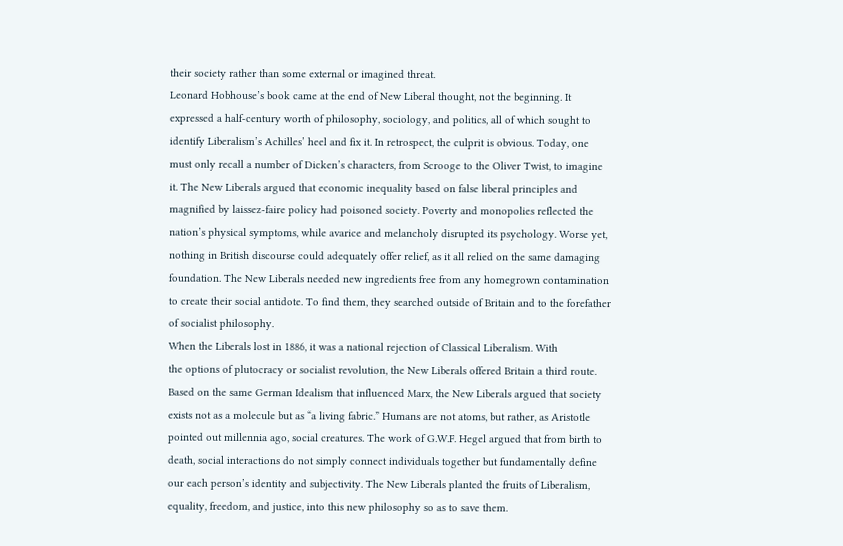their society rather than some external or imagined threat.
Leonard Hobhouse’s book came at the end of New Liberal thought, not the beginning. It
expressed a half-century worth of philosophy, sociology, and politics, all of which sought to
identify Liberalism’s Achilles’ heel and fix it. In retrospect, the culprit is obvious. Today, one
must only recall a number of Dicken’s characters, from Scrooge to the Oliver Twist, to imagine
it. The New Liberals argued that economic inequality based on false liberal principles and
magnified by laissez-faire policy had poisoned society. Poverty and monopolies reflected the
nation’s physical symptoms, while avarice and melancholy disrupted its psychology. Worse yet,
nothing in British discourse could adequately offer relief, as it all relied on the same damaging
foundation. The New Liberals needed new ingredients free from any homegrown contamination
to create their social antidote. To find them, they searched outside of Britain and to the forefather
of socialist philosophy.
When the Liberals lost in 1886, it was a national rejection of Classical Liberalism. With
the options of plutocracy or socialist revolution, the New Liberals offered Britain a third route.
Based on the same German Idealism that influenced Marx, the New Liberals argued that society
exists not as a molecule but as “a living fabric.” Humans are not atoms, but rather, as Aristotle
pointed out millennia ago, social creatures. The work of G.W.F. Hegel argued that from birth to
death, social interactions do not simply connect individuals together but fundamentally define
our each person’s identity and subjectivity. The New Liberals planted the fruits of Liberalism,
equality, freedom, and justice, into this new philosophy so as to save them.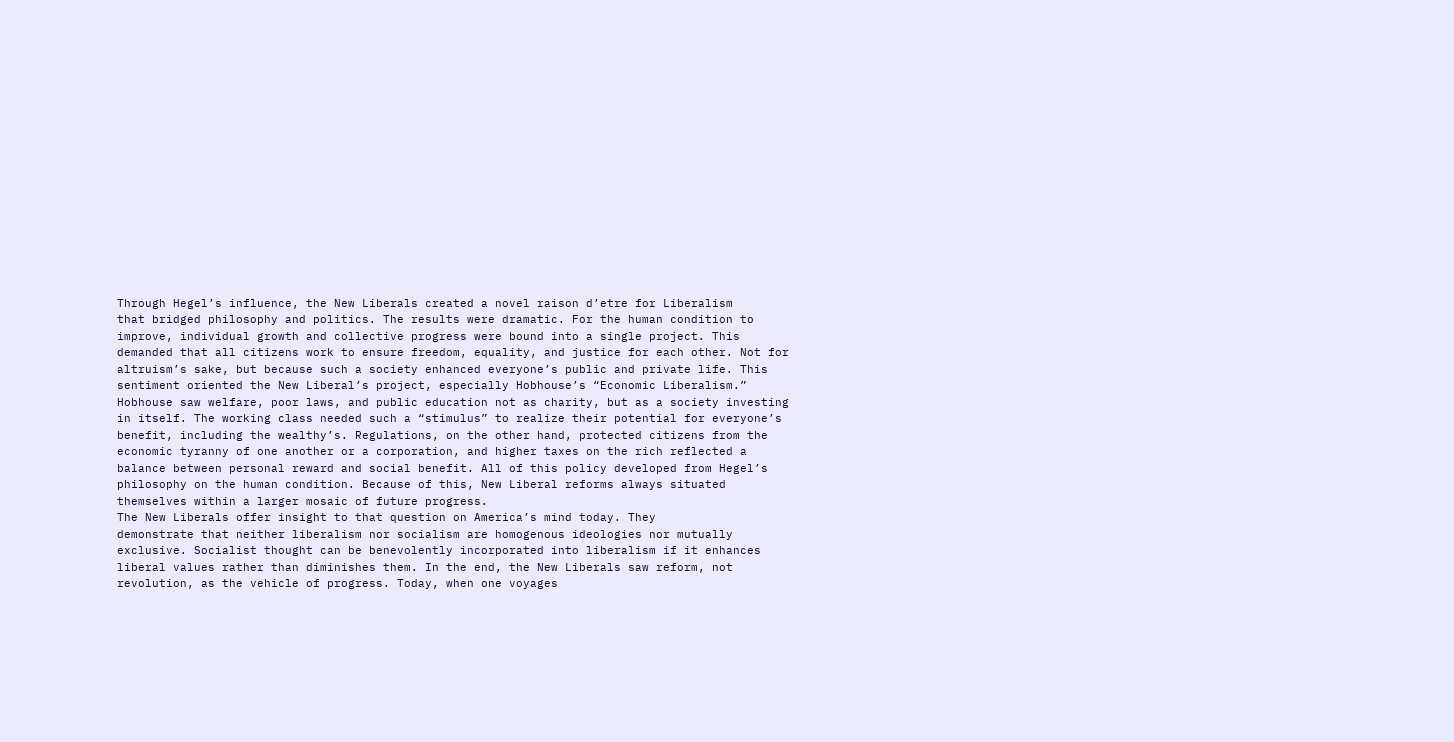Through Hegel’s influence, the New Liberals created a novel raison d’etre for Liberalism
that bridged philosophy and politics. The results were dramatic. For the human condition to
improve, individual growth and collective progress were bound into a single project. This
demanded that all citizens work to ensure freedom, equality, and justice for each other. Not for
altruism’s sake, but because such a society enhanced everyone’s public and private life. This
sentiment oriented the New Liberal’s project, especially Hobhouse’s “Economic Liberalism.”
Hobhouse saw welfare, poor laws, and public education not as charity, but as a society investing
in itself. The working class needed such a “stimulus” to realize their potential for everyone’s
benefit, including the wealthy’s. Regulations, on the other hand, protected citizens from the
economic tyranny of one another or a corporation, and higher taxes on the rich reflected a
balance between personal reward and social benefit. All of this policy developed from Hegel’s
philosophy on the human condition. Because of this, New Liberal reforms always situated
themselves within a larger mosaic of future progress.
The New Liberals offer insight to that question on America’s mind today. They
demonstrate that neither liberalism nor socialism are homogenous ideologies nor mutually
exclusive. Socialist thought can be benevolently incorporated into liberalism if it enhances
liberal values rather than diminishes them. In the end, the New Liberals saw reform, not
revolution, as the vehicle of progress. Today, when one voyages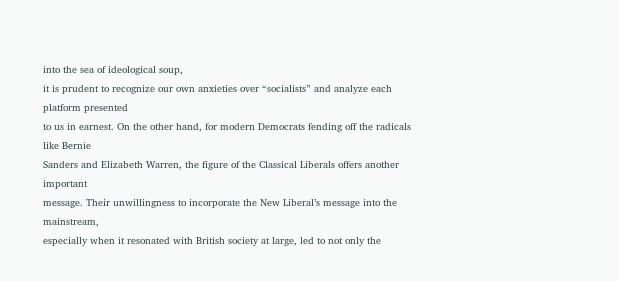into the sea of ideological soup,
it is prudent to recognize our own anxieties over “socialists” and analyze each platform presented
to us in earnest. On the other hand, for modern Democrats fending off the radicals like Bernie
Sanders and Elizabeth Warren, the figure of the Classical Liberals offers another important
message. Their unwillingness to incorporate the New Liberal’s message into the mainstream,
especially when it resonated with British society at large, led to not only the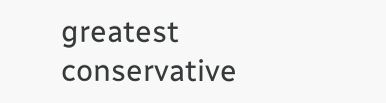greatest
conservative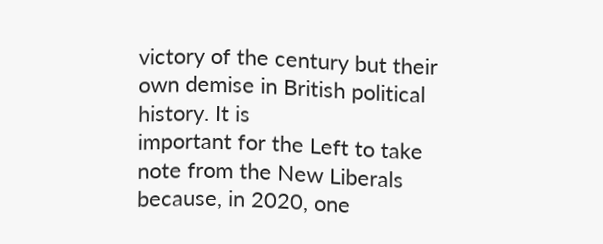victory of the century but their own demise in British political history. It is
important for the Left to take note from the New Liberals because, in 2020, one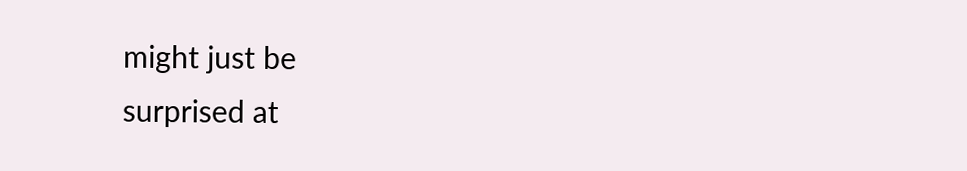might just be
surprised at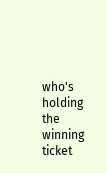who's holding the winning ticket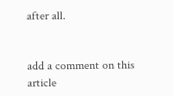after all.


add a comment on this article